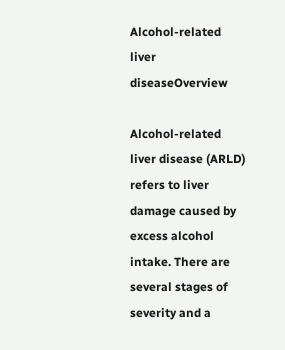Alcohol-related liver diseaseOverview

Alcohol-related liver disease (ARLD) refers to liver damage caused by excess alcohol intake. There are several stages of severity and a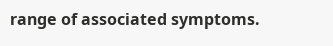range of associated symptoms.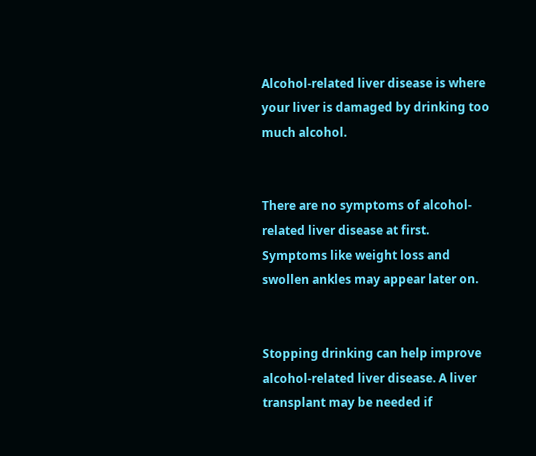Alcohol-related liver disease is where your liver is damaged by drinking too much alcohol.


There are no symptoms of alcohol-related liver disease at first. Symptoms like weight loss and swollen ankles may appear later on.


Stopping drinking can help improve alcohol-related liver disease. A liver transplant may be needed if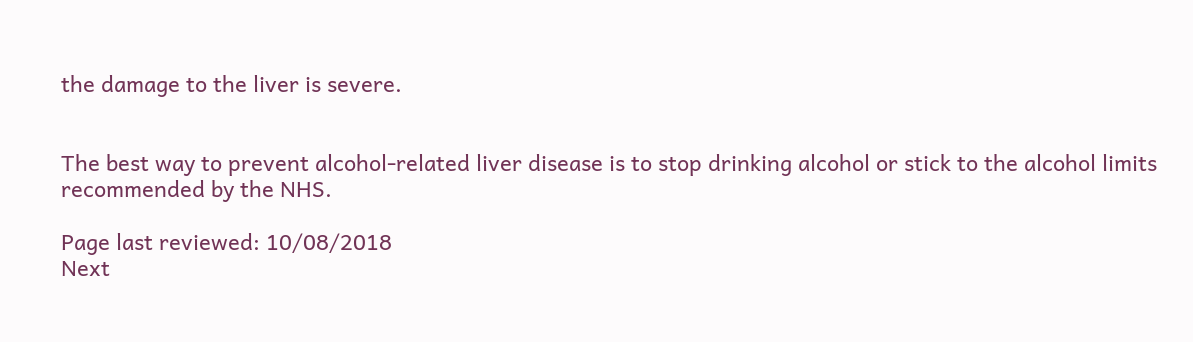the damage to the liver is severe.


The best way to prevent alcohol-related liver disease is to stop drinking alcohol or stick to the alcohol limits recommended by the NHS.

Page last reviewed: 10/08/2018
Next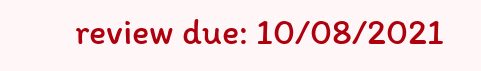review due: 10/08/2021